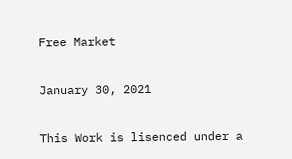Free Market

January 30, 2021

This Work is lisenced under a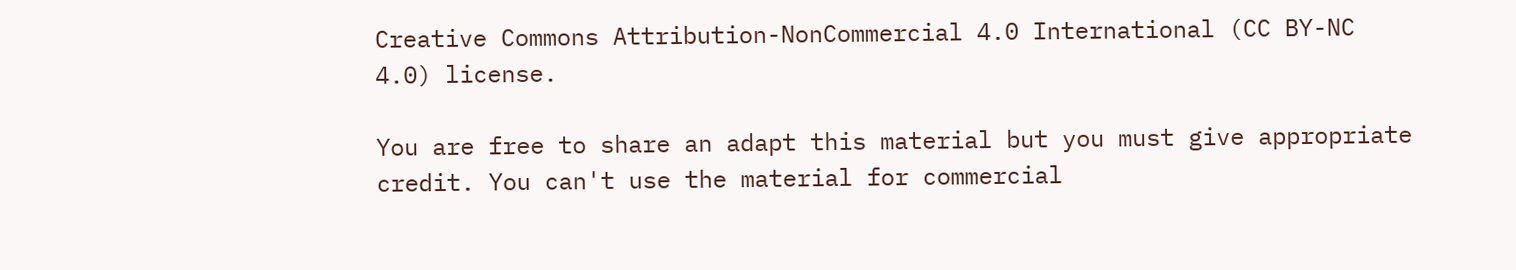Creative Commons Attribution-NonCommercial 4.0 International (CC BY-NC 4.0) license.

You are free to share an adapt this material but you must give appropriate credit. You can't use the material for commercial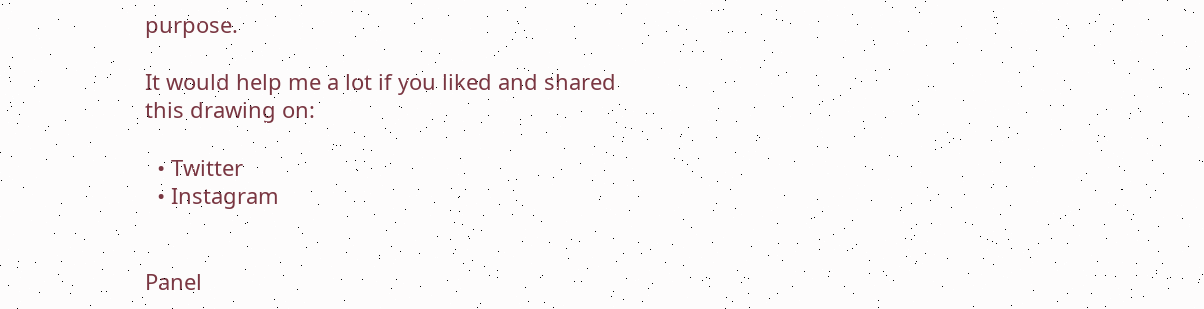purpose.

It would help me a lot if you liked and shared this drawing on:

  • Twitter
  • Instagram


Panel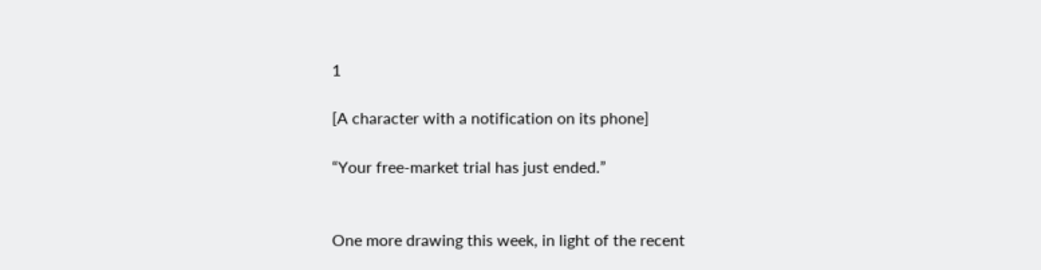1

[A character with a notification on its phone]

“Your free-market trial has just ended.”


One more drawing this week, in light of the recent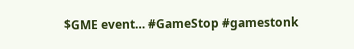$GME event… #GameStop #gamestonk